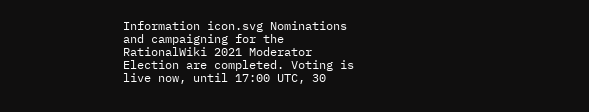Information icon.svg Nominations and campaigning for the RationalWiki 2021 Moderator Election are completed. Voting is live now, until 17:00 UTC, 30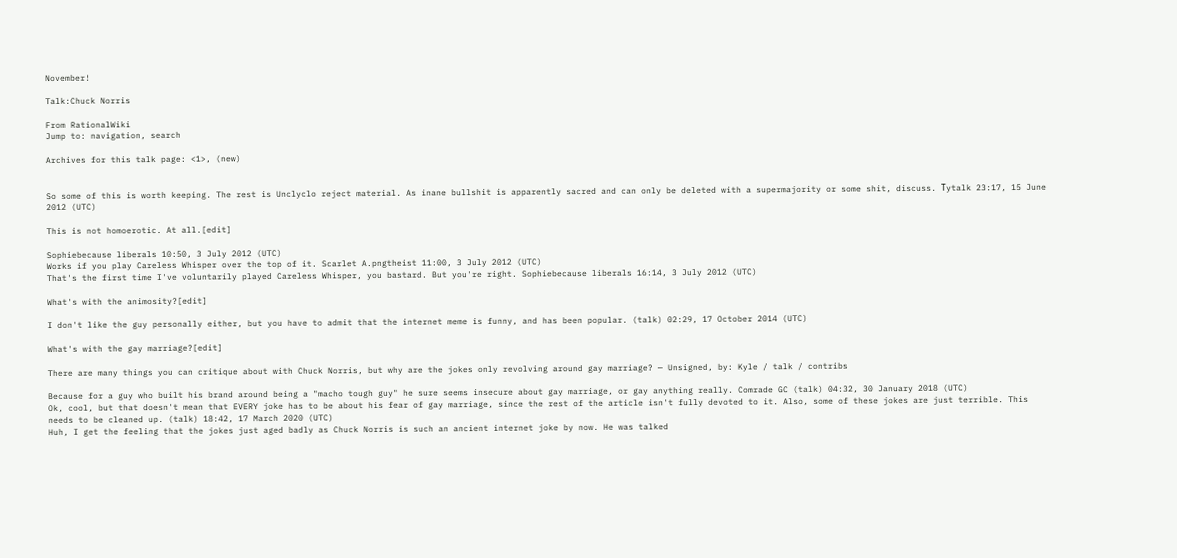November!

Talk:Chuck Norris

From RationalWiki
Jump to: navigation, search

Archives for this talk page: <1>, (new)


So some of this is worth keeping. The rest is Unclyclo reject material. As inane bullshit is apparently sacred and can only be deleted with a supermajority or some shit, discuss. Тytalk 23:17, 15 June 2012 (UTC)

This is not homoerotic. At all.[edit]

Sophiebecause liberals 10:50, 3 July 2012 (UTC)
Works if you play Careless Whisper over the top of it. Scarlet A.pngtheist 11:00, 3 July 2012 (UTC)
That's the first time I've voluntarily played Careless Whisper, you bastard. But you're right. Sophiebecause liberals 16:14, 3 July 2012 (UTC)

What's with the animosity?[edit]

I don't like the guy personally either, but you have to admit that the internet meme is funny, and has been popular. (talk) 02:29, 17 October 2014 (UTC)

What's with the gay marriage?[edit]

There are many things you can critique about with Chuck Norris, but why are the jokes only revolving around gay marriage? — Unsigned, by: Kyle / talk / contribs

Because for a guy who built his brand around being a "macho tough guy" he sure seems insecure about gay marriage, or gay anything really. Comrade GC (talk) 04:32, 30 January 2018 (UTC)
Ok, cool, but that doesn't mean that EVERY joke has to be about his fear of gay marriage, since the rest of the article isn't fully devoted to it. Also, some of these jokes are just terrible. This needs to be cleaned up. (talk) 18:42, 17 March 2020 (UTC)
Huh, I get the feeling that the jokes just aged badly as Chuck Norris is such an ancient internet joke by now. He was talked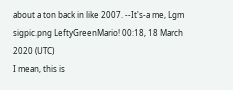about a ton back in like 2007. --It's-a me, Lgm sigpic.png LeftyGreenMario! 00:18, 18 March 2020 (UTC)
I mean, this is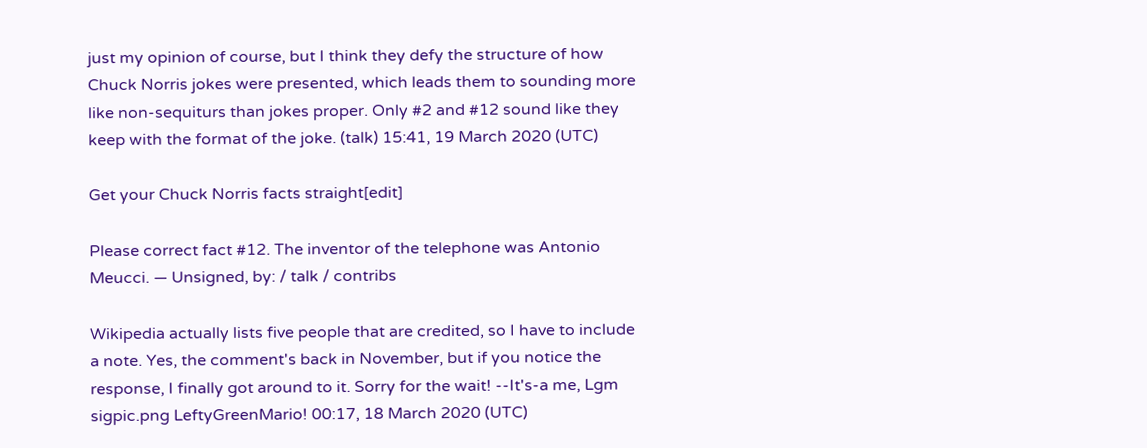just my opinion of course, but I think they defy the structure of how Chuck Norris jokes were presented, which leads them to sounding more like non-sequiturs than jokes proper. Only #2 and #12 sound like they keep with the format of the joke. (talk) 15:41, 19 March 2020 (UTC)

Get your Chuck Norris facts straight[edit]

Please correct fact #12. The inventor of the telephone was Antonio Meucci. — Unsigned, by: / talk / contribs

Wikipedia actually lists five people that are credited, so I have to include a note. Yes, the comment's back in November, but if you notice the response, I finally got around to it. Sorry for the wait! --It's-a me, Lgm sigpic.png LeftyGreenMario! 00:17, 18 March 2020 (UTC)